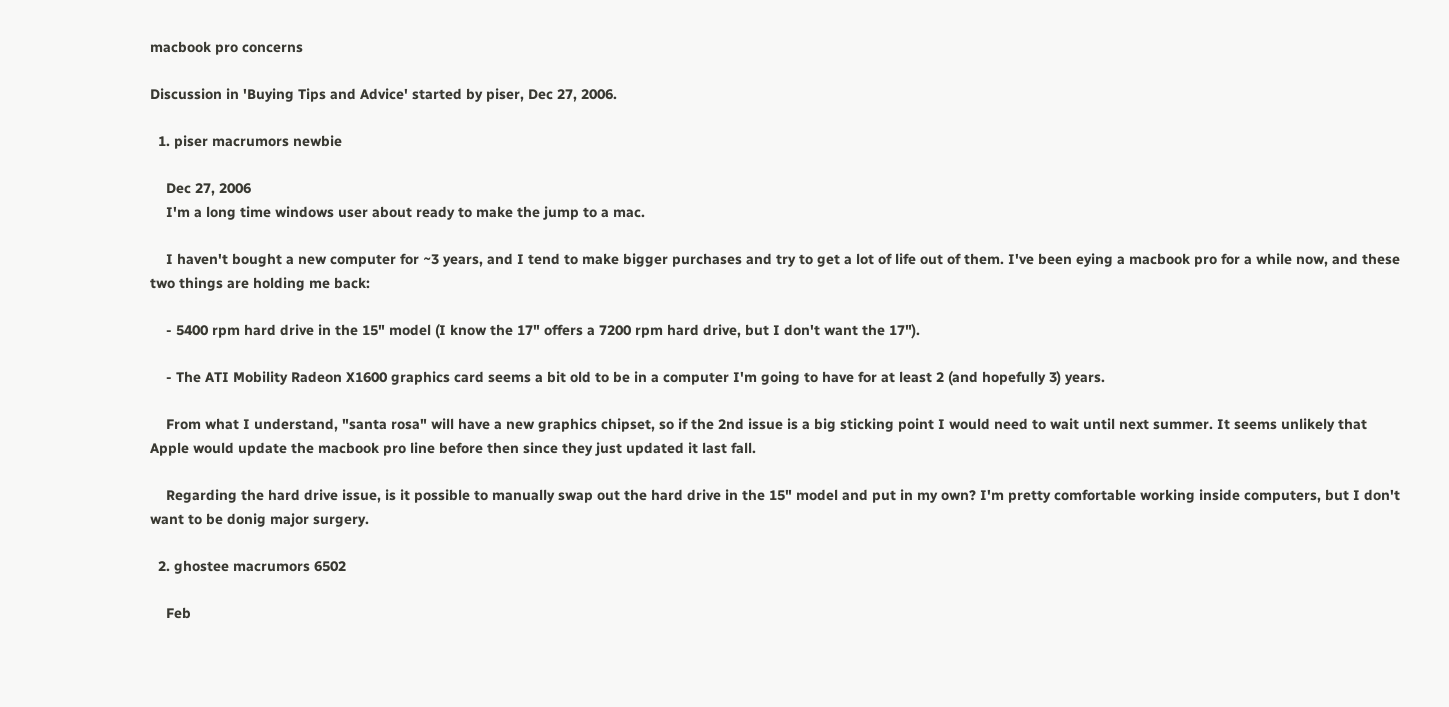macbook pro concerns

Discussion in 'Buying Tips and Advice' started by piser, Dec 27, 2006.

  1. piser macrumors newbie

    Dec 27, 2006
    I'm a long time windows user about ready to make the jump to a mac.

    I haven't bought a new computer for ~3 years, and I tend to make bigger purchases and try to get a lot of life out of them. I've been eying a macbook pro for a while now, and these two things are holding me back:

    - 5400 rpm hard drive in the 15" model (I know the 17" offers a 7200 rpm hard drive, but I don't want the 17").

    - The ATI Mobility Radeon X1600 graphics card seems a bit old to be in a computer I'm going to have for at least 2 (and hopefully 3) years.

    From what I understand, "santa rosa" will have a new graphics chipset, so if the 2nd issue is a big sticking point I would need to wait until next summer. It seems unlikely that Apple would update the macbook pro line before then since they just updated it last fall.

    Regarding the hard drive issue, is it possible to manually swap out the hard drive in the 15" model and put in my own? I'm pretty comfortable working inside computers, but I don't want to be donig major surgery.

  2. ghostee macrumors 6502

    Feb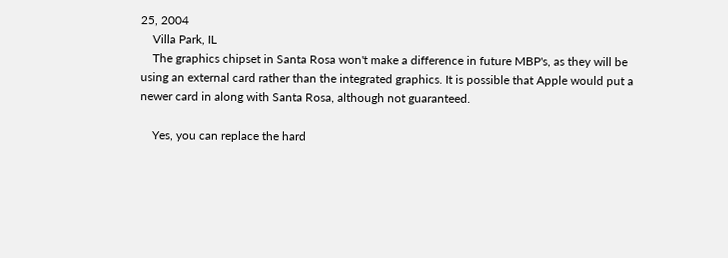25, 2004
    Villa Park, IL
    The graphics chipset in Santa Rosa won't make a difference in future MBP's, as they will be using an external card rather than the integrated graphics. It is possible that Apple would put a newer card in along with Santa Rosa, although not guaranteed.

    Yes, you can replace the hard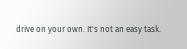drive on your own. It's not an easy task.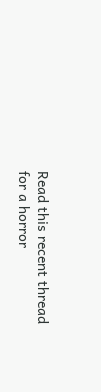Read this recent thread for a horror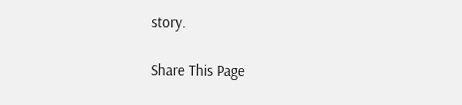story.

Share This Page